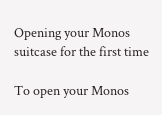Opening your Monos suitcase for the first time

To open your Monos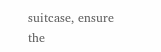suitcase, ensure the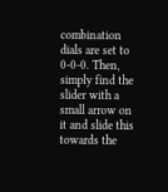combination dials are set to 0-0-0. Then, simply find the slider with a small arrow on it and slide this towards the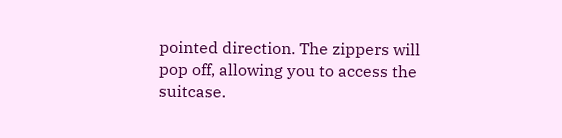pointed direction. The zippers will pop off, allowing you to access the suitcase.